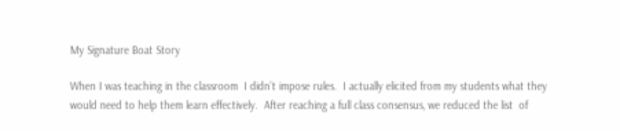My Signature Boat Story

When I was teaching in the classroom  I didn’t impose rules.  I actually elicited from my students what they would need to help them learn effectively.  After reaching a full class consensus, we reduced the list  of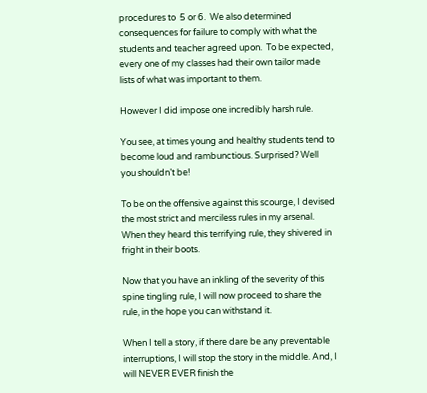procedures to  5 or 6.  We also determined consequences for failure to comply with what the students and teacher agreed upon.  To be expected, every one of my classes had their own tailor made lists of what was important to them.

However I did impose one incredibly harsh rule.

You see, at times young and healthy students tend to become loud and rambunctious. Surprised? Well you shouldn’t be!

To be on the offensive against this scourge, I devised the most strict and merciless rules in my arsenal. When they heard this terrifying rule, they shivered in fright in their boots.

Now that you have an inkling of the severity of this spine tingling rule, I will now proceed to share the rule, in the hope you can withstand it.

When I tell a story, if there dare be any preventable interruptions, I will stop the story in the middle. And, I will NEVER EVER finish the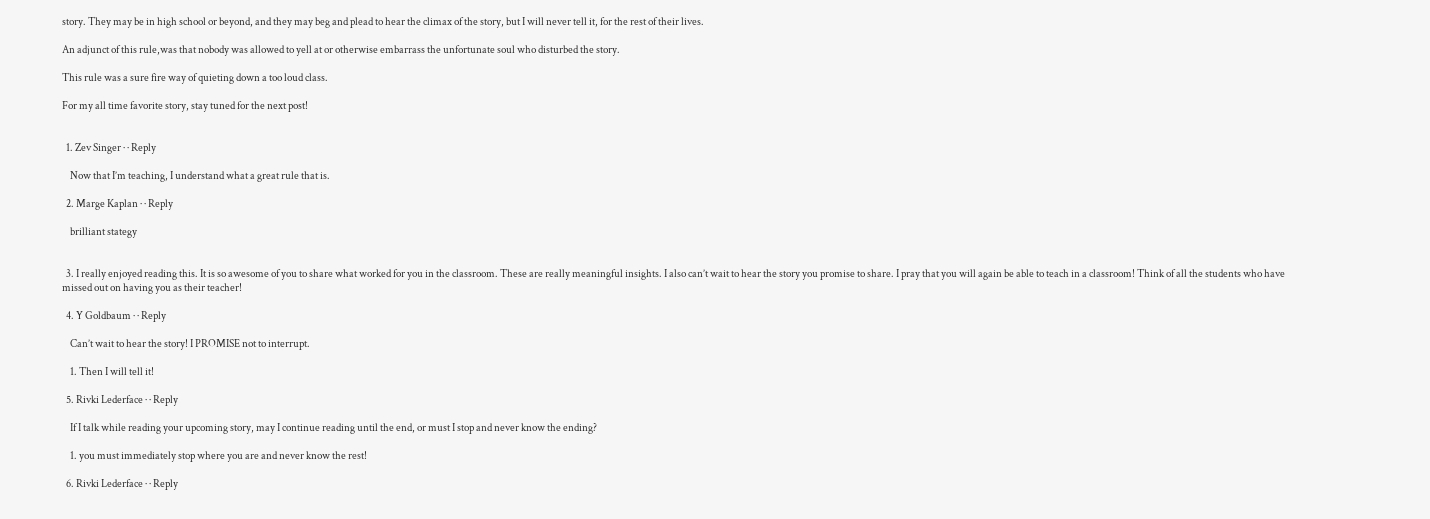story. They may be in high school or beyond, and they may beg and plead to hear the climax of the story, but I will never tell it, for the rest of their lives.

An adjunct of this rule,was that nobody was allowed to yell at or otherwise embarrass the unfortunate soul who disturbed the story.

This rule was a sure fire way of quieting down a too loud class.

For my all time favorite story, stay tuned for the next post!


  1. Zev Singer · · Reply

    Now that I’m teaching, I understand what a great rule that is.

  2. Marge Kaplan · · Reply

    brilliant stategy


  3. I really enjoyed reading this. It is so awesome of you to share what worked for you in the classroom. These are really meaningful insights. I also can’t wait to hear the story you promise to share. I pray that you will again be able to teach in a classroom! Think of all the students who have missed out on having you as their teacher!

  4. Y Goldbaum · · Reply

    Can’t wait to hear the story! I PROMISE not to interrupt.

    1. Then I will tell it!

  5. Rivki Lederface · · Reply

    If I talk while reading your upcoming story, may I continue reading until the end, or must I stop and never know the ending?

    1. you must immediately stop where you are and never know the rest!

  6. Rivki Lederface · · Reply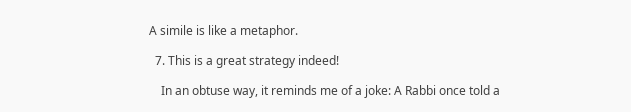A simile is like a metaphor.

  7. This is a great strategy indeed!

    In an obtuse way, it reminds me of a joke: A Rabbi once told a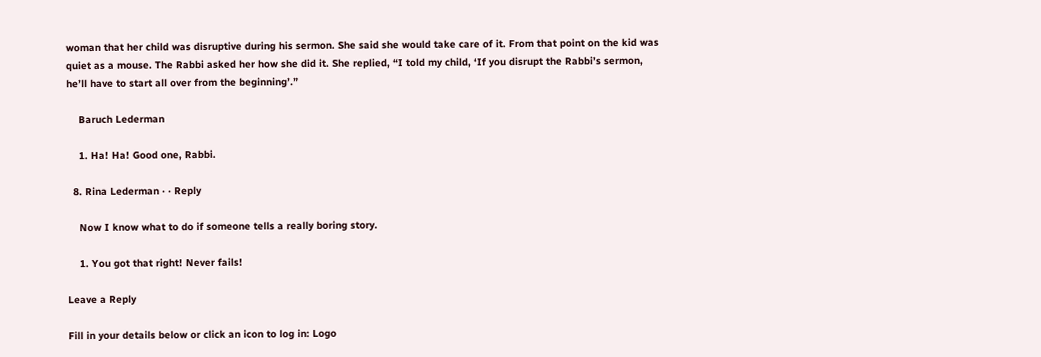woman that her child was disruptive during his sermon. She said she would take care of it. From that point on the kid was quiet as a mouse. The Rabbi asked her how she did it. She replied, “I told my child, ‘If you disrupt the Rabbi’s sermon, he’ll have to start all over from the beginning’.”

    Baruch Lederman

    1. Ha! Ha! Good one, Rabbi.

  8. Rina Lederman · · Reply

    Now I know what to do if someone tells a really boring story.

    1. You got that right! Never fails!

Leave a Reply

Fill in your details below or click an icon to log in: Logo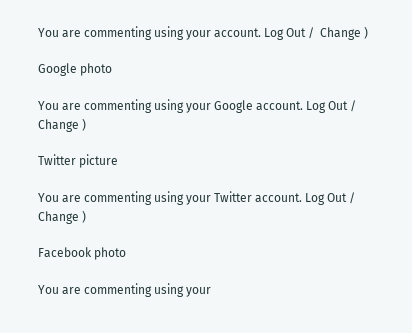You are commenting using your account. Log Out /  Change )

Google photo

You are commenting using your Google account. Log Out /  Change )

Twitter picture

You are commenting using your Twitter account. Log Out /  Change )

Facebook photo

You are commenting using your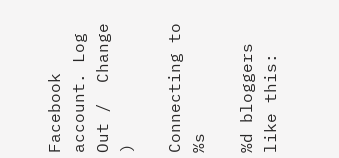Facebook account. Log Out /  Change )

Connecting to %s

%d bloggers like this: